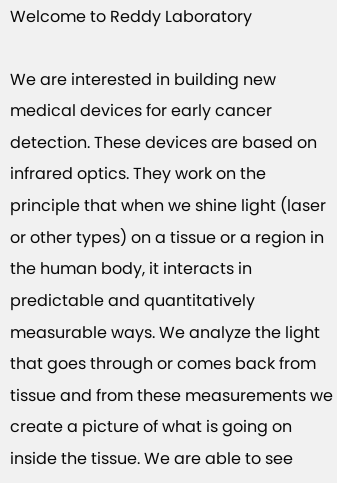Welcome to Reddy Laboratory

We are interested in building new medical devices for early cancer detection. These devices are based on infrared optics. They work on the principle that when we shine light (laser or other types) on a tissue or a region in the human body, it interacts in predictable and quantitatively measurable ways. We analyze the light that goes through or comes back from tissue and from these measurements we create a picture of what is going on inside the tissue. We are able to see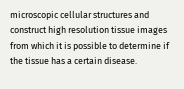microscopic cellular structures and construct high resolution tissue images from which it is possible to determine if the tissue has a certain disease.